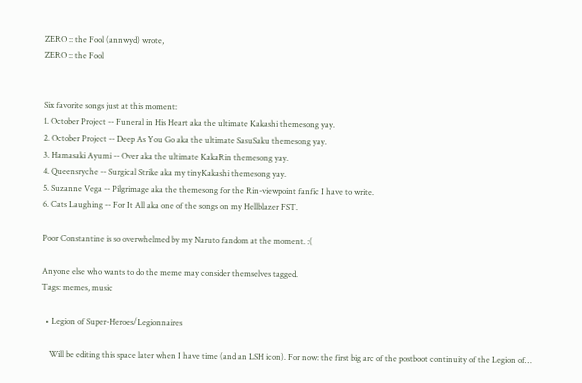ZERO :: the Fool (annwyd) wrote,
ZERO :: the Fool


Six favorite songs just at this moment:
1. October Project -- Funeral in His Heart aka the ultimate Kakashi themesong yay.
2. October Project -- Deep As You Go aka the ultimate SasuSaku themesong yay.
3. Hamasaki Ayumi -- Over aka the ultimate KakaRin themesong yay.
4. Queensryche -- Surgical Strike aka my tinyKakashi themesong yay.
5. Suzanne Vega -- Pilgrimage aka the themesong for the Rin-viewpoint fanfic I have to write.
6. Cats Laughing -- For It All aka one of the songs on my Hellblazer FST.

Poor Constantine is so overwhelmed by my Naruto fandom at the moment. :(

Anyone else who wants to do the meme may consider themselves tagged.
Tags: memes, music

  • Legion of Super-Heroes/Legionnaires

    Will be editing this space later when I have time (and an LSH icon). For now: the first big arc of the postboot continuity of the Legion of…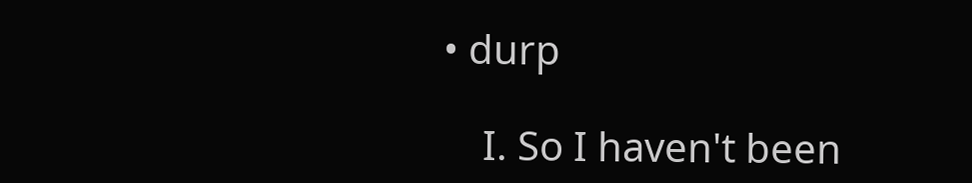• durp

    I. So I haven't been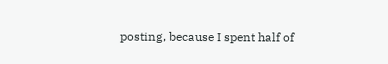posting, because I spent half of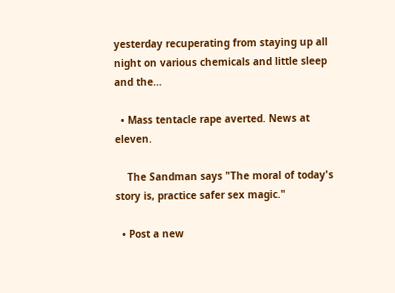yesterday recuperating from staying up all night on various chemicals and little sleep and the…

  • Mass tentacle rape averted. News at eleven.

    The Sandman says "The moral of today's story is, practice safer sex magic."

  • Post a new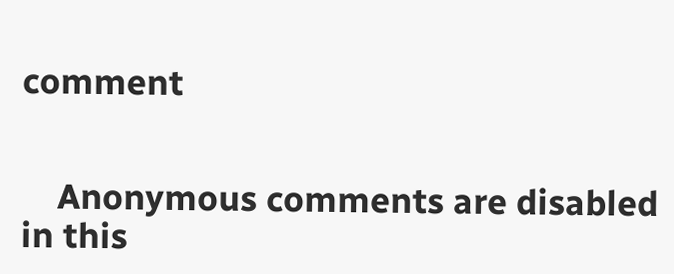comment


    Anonymous comments are disabled in this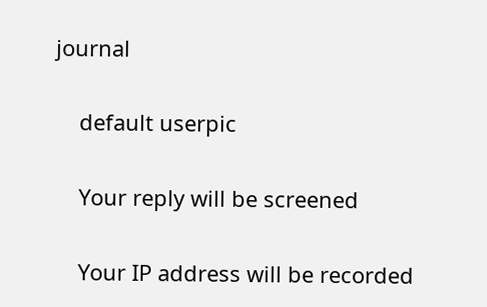journal

    default userpic

    Your reply will be screened

    Your IP address will be recorded